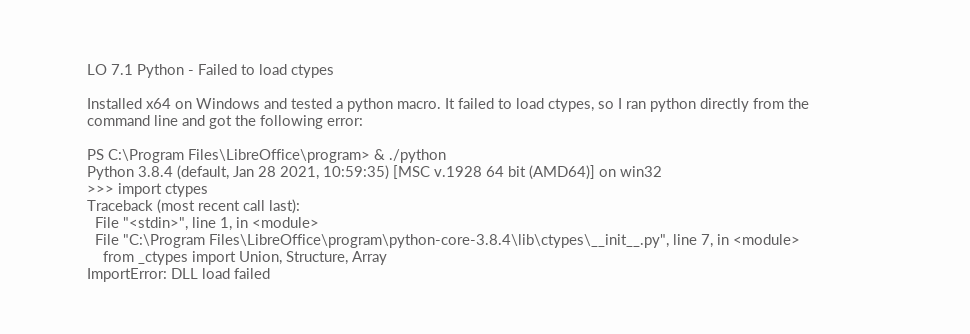LO 7.1 Python - Failed to load ctypes

Installed x64 on Windows and tested a python macro. It failed to load ctypes, so I ran python directly from the command line and got the following error:

PS C:\Program Files\LibreOffice\program> & ./python
Python 3.8.4 (default, Jan 28 2021, 10:59:35) [MSC v.1928 64 bit (AMD64)] on win32
>>> import ctypes
Traceback (most recent call last):
  File "<stdin>", line 1, in <module>
  File "C:\Program Files\LibreOffice\program\python-core-3.8.4\lib\ctypes\__init__.py", line 7, in <module>
    from _ctypes import Union, Structure, Array
ImportError: DLL load failed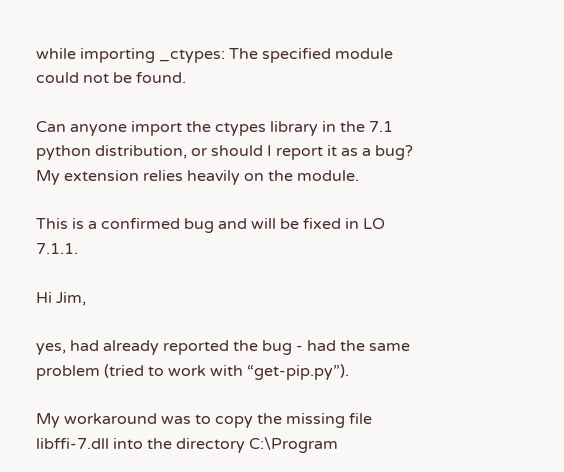while importing _ctypes: The specified module could not be found.

Can anyone import the ctypes library in the 7.1 python distribution, or should I report it as a bug? My extension relies heavily on the module.

This is a confirmed bug and will be fixed in LO 7.1.1.

Hi Jim,

yes, had already reported the bug - had the same problem (tried to work with “get-pip.py”).

My workaround was to copy the missing file libffi-7.dll into the directory C:\Program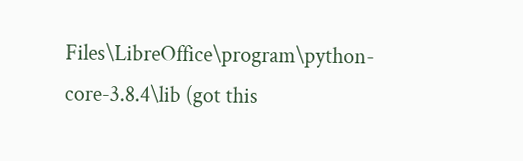Files\LibreOffice\program\python-core-3.8.4\lib (got this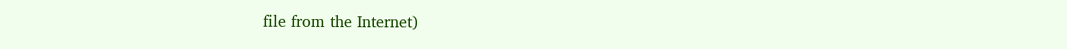file from the Internet)